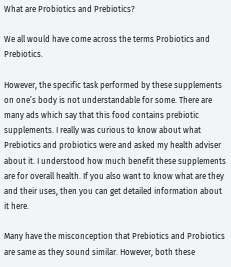What are Probiotics and Prebiotics?

We all would have come across the terms Probiotics and Prebiotics.

However, the specific task performed by these supplements on one’s body is not understandable for some. There are many ads which say that this food contains prebiotic supplements. I really was curious to know about what Prebiotics and probiotics were and asked my health adviser about it. I understood how much benefit these supplements are for overall health. If you also want to know what are they and their uses, then you can get detailed information about it here.

Many have the misconception that Prebiotics and Probiotics are same as they sound similar. However, both these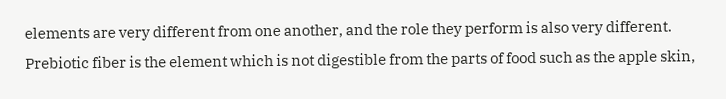elements are very different from one another, and the role they perform is also very different. Prebiotic fiber is the element which is not digestible from the parts of food such as the apple skin,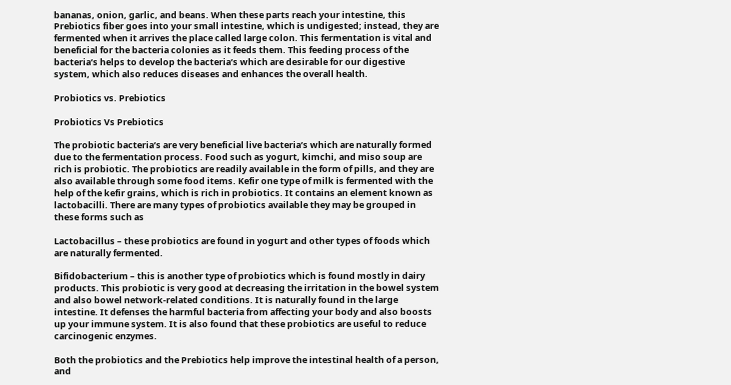bananas, onion, garlic, and beans. When these parts reach your intestine, this Prebiotics fiber goes into your small intestine, which is undigested; instead, they are fermented when it arrives the place called large colon. This fermentation is vital and beneficial for the bacteria colonies as it feeds them. This feeding process of the bacteria’s helps to develop the bacteria’s which are desirable for our digestive system, which also reduces diseases and enhances the overall health.

Probiotics vs. Prebiotics

Probiotics Vs Prebiotics

The probiotic bacteria’s are very beneficial live bacteria’s which are naturally formed due to the fermentation process. Food such as yogurt, kimchi, and miso soup are rich is probiotic. The probiotics are readily available in the form of pills, and they are also available through some food items. Kefir one type of milk is fermented with the help of the kefir grains, which is rich in probiotics. It contains an element known as lactobacilli. There are many types of probiotics available they may be grouped in these forms such as

Lactobacillus – these probiotics are found in yogurt and other types of foods which are naturally fermented.

Bifidobacterium – this is another type of probiotics which is found mostly in dairy products. This probiotic is very good at decreasing the irritation in the bowel system and also bowel network-related conditions. It is naturally found in the large intestine. It defenses the harmful bacteria from affecting your body and also boosts up your immune system. It is also found that these probiotics are useful to reduce carcinogenic enzymes.

Both the probiotics and the Prebiotics help improve the intestinal health of a person, and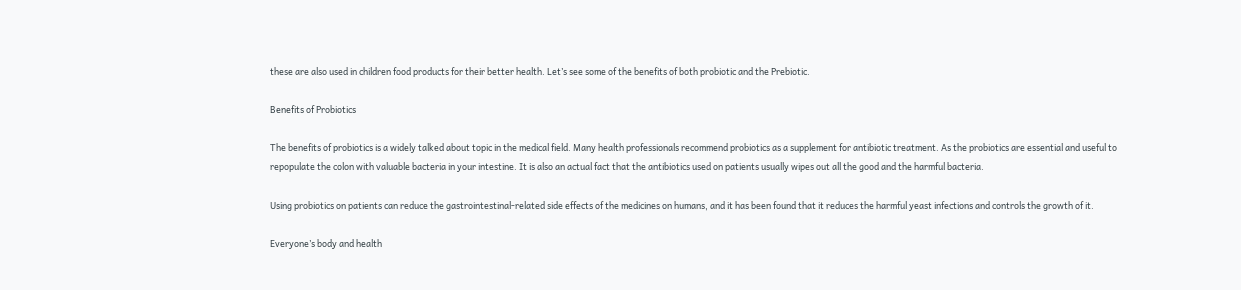these are also used in children food products for their better health. Let’s see some of the benefits of both probiotic and the Prebiotic.

Benefits of Probiotics

The benefits of probiotics is a widely talked about topic in the medical field. Many health professionals recommend probiotics as a supplement for antibiotic treatment. As the probiotics are essential and useful to repopulate the colon with valuable bacteria in your intestine. It is also an actual fact that the antibiotics used on patients usually wipes out all the good and the harmful bacteria.

Using probiotics on patients can reduce the gastrointestinal-related side effects of the medicines on humans, and it has been found that it reduces the harmful yeast infections and controls the growth of it.

Everyone’s body and health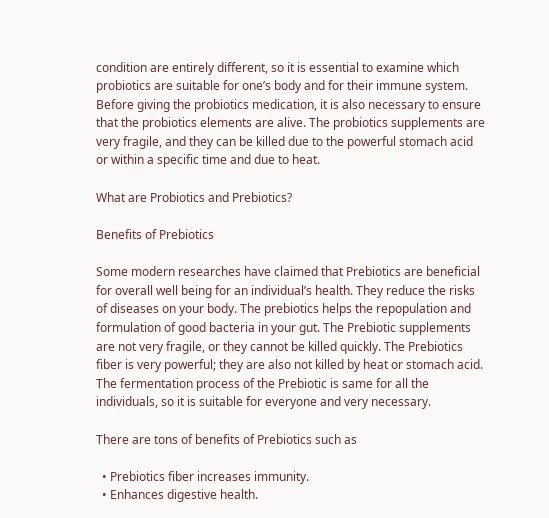condition are entirely different, so it is essential to examine which probiotics are suitable for one’s body and for their immune system. Before giving the probiotics medication, it is also necessary to ensure that the probiotics elements are alive. The probiotics supplements are very fragile, and they can be killed due to the powerful stomach acid or within a specific time and due to heat.

What are Probiotics and Prebiotics?

Benefits of Prebiotics

Some modern researches have claimed that Prebiotics are beneficial for overall well being for an individual’s health. They reduce the risks of diseases on your body. The prebiotics helps the repopulation and formulation of good bacteria in your gut. The Prebiotic supplements are not very fragile, or they cannot be killed quickly. The Prebiotics fiber is very powerful; they are also not killed by heat or stomach acid. The fermentation process of the Prebiotic is same for all the individuals, so it is suitable for everyone and very necessary.

There are tons of benefits of Prebiotics such as

  • Prebiotics fiber increases immunity.
  • Enhances digestive health.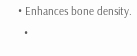• Enhances bone density.
  •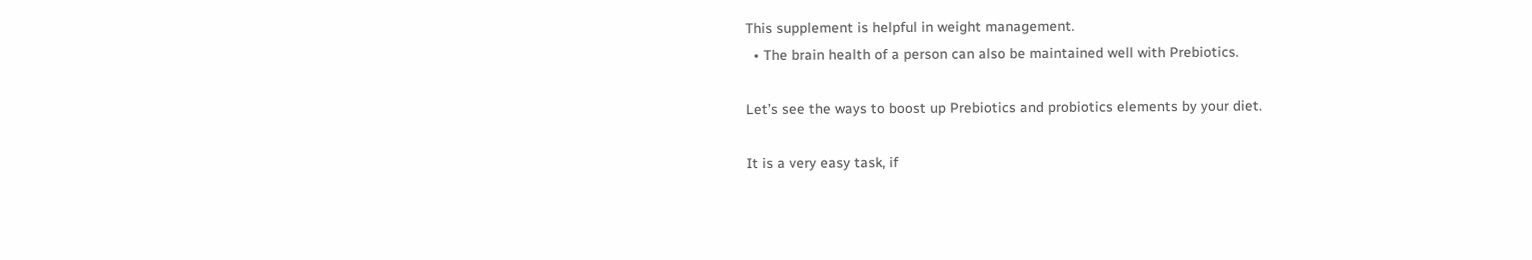This supplement is helpful in weight management.
  • The brain health of a person can also be maintained well with Prebiotics.

Let’s see the ways to boost up Prebiotics and probiotics elements by your diet.

It is a very easy task, if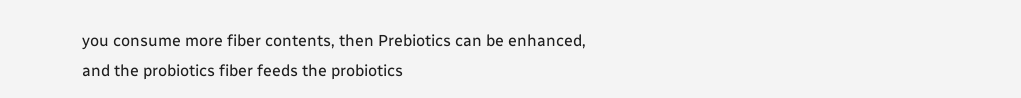you consume more fiber contents, then Prebiotics can be enhanced, and the probiotics fiber feeds the probiotics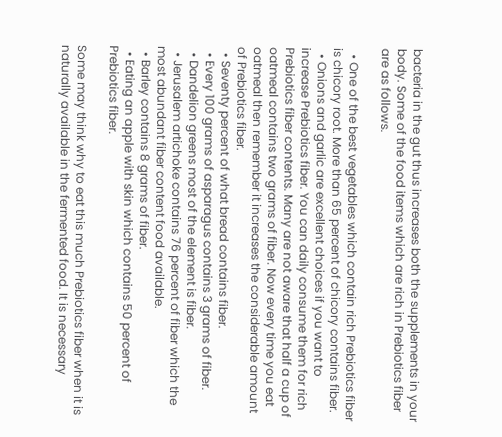bacteria in the gut thus increases both the supplements in your body. Some of the food items which are rich in Prebiotics fiber are as follows.

  • One of the best vegetables which contain rich Prebiotics fiber is chicory root. More than 65 percent of chicory contains fiber.
  • Onions and garlic are excellent choices if you want to increase Prebiotics fiber. You can daily consume them for rich Prebiotics fiber contents. Many are not aware that half a cup of oatmeal contains two grams of fiber. Now every time you eat oatmeal then remember it increases the considerable amount of Prebiotics fiber.
  • Seventy percent of what bread contains fiber.
  • Every 100 grams of asparagus contains 3 grams of fiber.
  • Dandelion greens most of the element is fiber.
  • Jerusalem artichoke contains 76 percent of fiber which the most abundant fiber content food available.
  • Barley contains 8 grams of fiber.
  • Eating an apple with skin which contains 50 percent of Prebiotics fiber.

Some may think why to eat this much Prebiotics fiber when it is naturally available in the fermented food. It is necessary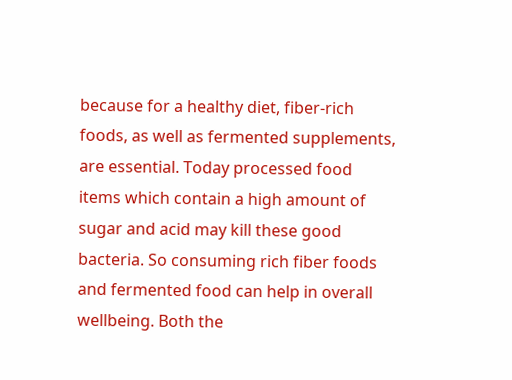because for a healthy diet, fiber-rich foods, as well as fermented supplements, are essential. Today processed food items which contain a high amount of sugar and acid may kill these good bacteria. So consuming rich fiber foods and fermented food can help in overall wellbeing. Both the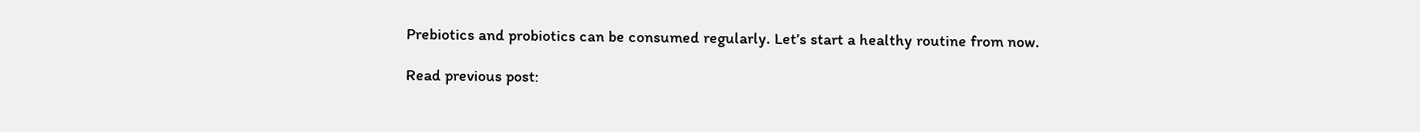Prebiotics and probiotics can be consumed regularly. Let’s start a healthy routine from now.

Read previous post: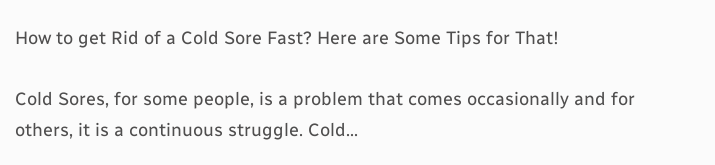How to get Rid of a Cold Sore Fast? Here are Some Tips for That!

Cold Sores, for some people, is a problem that comes occasionally and for others, it is a continuous struggle. Cold...